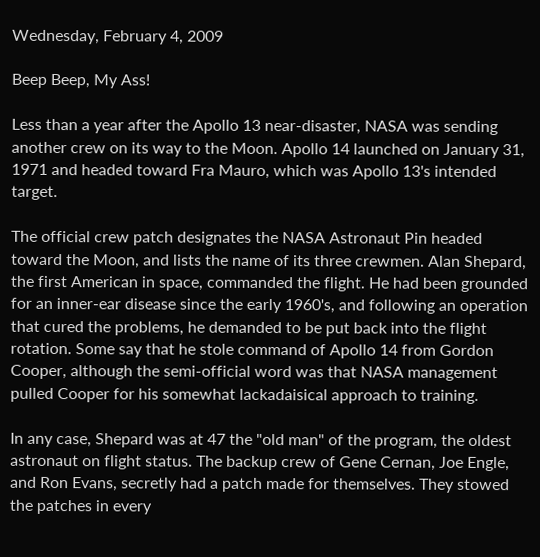Wednesday, February 4, 2009

Beep Beep, My Ass!

Less than a year after the Apollo 13 near-disaster, NASA was sending another crew on its way to the Moon. Apollo 14 launched on January 31, 1971 and headed toward Fra Mauro, which was Apollo 13's intended target.

The official crew patch designates the NASA Astronaut Pin headed toward the Moon, and lists the name of its three crewmen. Alan Shepard, the first American in space, commanded the flight. He had been grounded for an inner-ear disease since the early 1960's, and following an operation that cured the problems, he demanded to be put back into the flight rotation. Some say that he stole command of Apollo 14 from Gordon Cooper, although the semi-official word was that NASA management pulled Cooper for his somewhat lackadaisical approach to training.

In any case, Shepard was at 47 the "old man" of the program, the oldest astronaut on flight status. The backup crew of Gene Cernan, Joe Engle, and Ron Evans, secretly had a patch made for themselves. They stowed the patches in every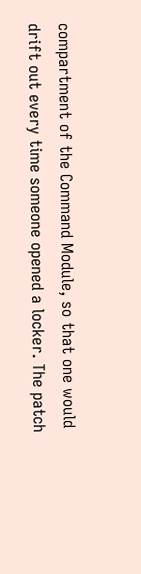compartment of the Command Module, so that one would drift out every time someone opened a locker. The patch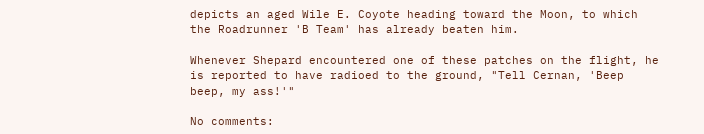depicts an aged Wile E. Coyote heading toward the Moon, to which the Roadrunner 'B Team' has already beaten him.

Whenever Shepard encountered one of these patches on the flight, he is reported to have radioed to the ground, "Tell Cernan, 'Beep beep, my ass!'"

No comments: